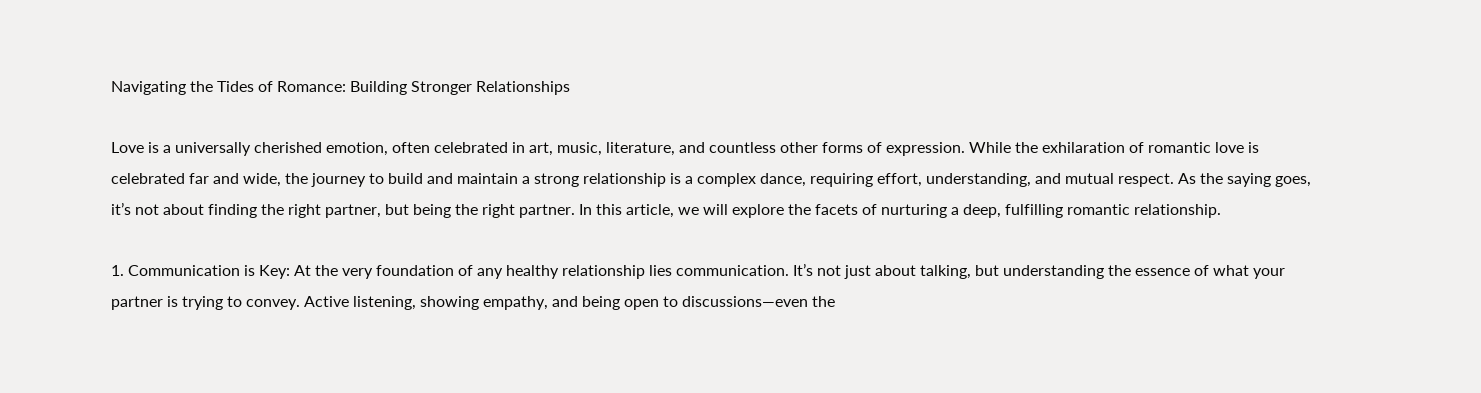Navigating the Tides of Romance: Building Stronger Relationships

Love is a universally cherished emotion, often celebrated in art, music, literature, and countless other forms of expression. While the exhilaration of romantic love is celebrated far and wide, the journey to build and maintain a strong relationship is a complex dance, requiring effort, understanding, and mutual respect. As the saying goes, it’s not about finding the right partner, but being the right partner. In this article, we will explore the facets of nurturing a deep, fulfilling romantic relationship.

1. Communication is Key: At the very foundation of any healthy relationship lies communication. It’s not just about talking, but understanding the essence of what your partner is trying to convey. Active listening, showing empathy, and being open to discussions—even the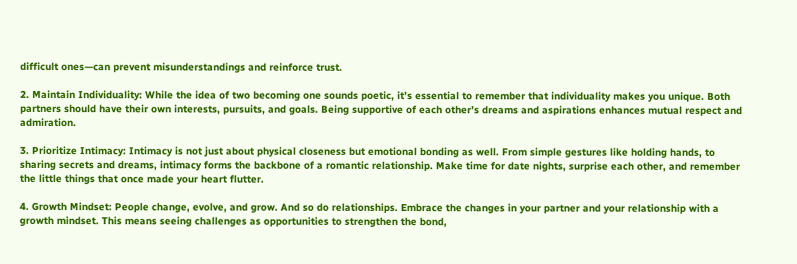difficult ones—can prevent misunderstandings and reinforce trust.

2. Maintain Individuality: While the idea of two becoming one sounds poetic, it’s essential to remember that individuality makes you unique. Both partners should have their own interests, pursuits, and goals. Being supportive of each other’s dreams and aspirations enhances mutual respect and admiration.

3. Prioritize Intimacy: Intimacy is not just about physical closeness but emotional bonding as well. From simple gestures like holding hands, to sharing secrets and dreams, intimacy forms the backbone of a romantic relationship. Make time for date nights, surprise each other, and remember the little things that once made your heart flutter.

4. Growth Mindset: People change, evolve, and grow. And so do relationships. Embrace the changes in your partner and your relationship with a growth mindset. This means seeing challenges as opportunities to strengthen the bond,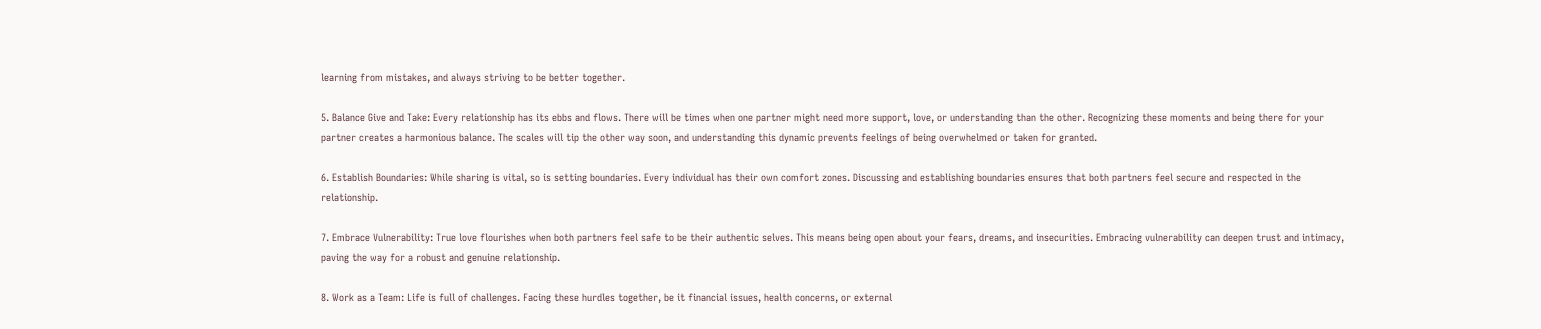learning from mistakes, and always striving to be better together.

5. Balance Give and Take: Every relationship has its ebbs and flows. There will be times when one partner might need more support, love, or understanding than the other. Recognizing these moments and being there for your partner creates a harmonious balance. The scales will tip the other way soon, and understanding this dynamic prevents feelings of being overwhelmed or taken for granted.

6. Establish Boundaries: While sharing is vital, so is setting boundaries. Every individual has their own comfort zones. Discussing and establishing boundaries ensures that both partners feel secure and respected in the relationship.

7. Embrace Vulnerability: True love flourishes when both partners feel safe to be their authentic selves. This means being open about your fears, dreams, and insecurities. Embracing vulnerability can deepen trust and intimacy, paving the way for a robust and genuine relationship.

8. Work as a Team: Life is full of challenges. Facing these hurdles together, be it financial issues, health concerns, or external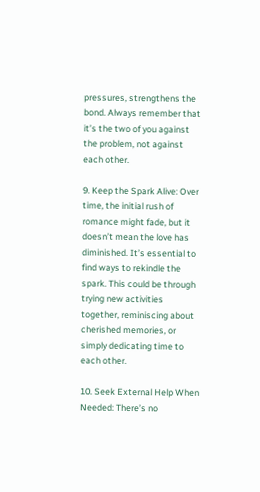pressures, strengthens the bond. Always remember that it’s the two of you against the problem, not against each other.

9. Keep the Spark Alive: Over time, the initial rush of romance might fade, but it doesn’t mean the love has diminished. It’s essential to find ways to rekindle the spark. This could be through trying new activities together, reminiscing about cherished memories, or simply dedicating time to each other.

10. Seek External Help When Needed: There’s no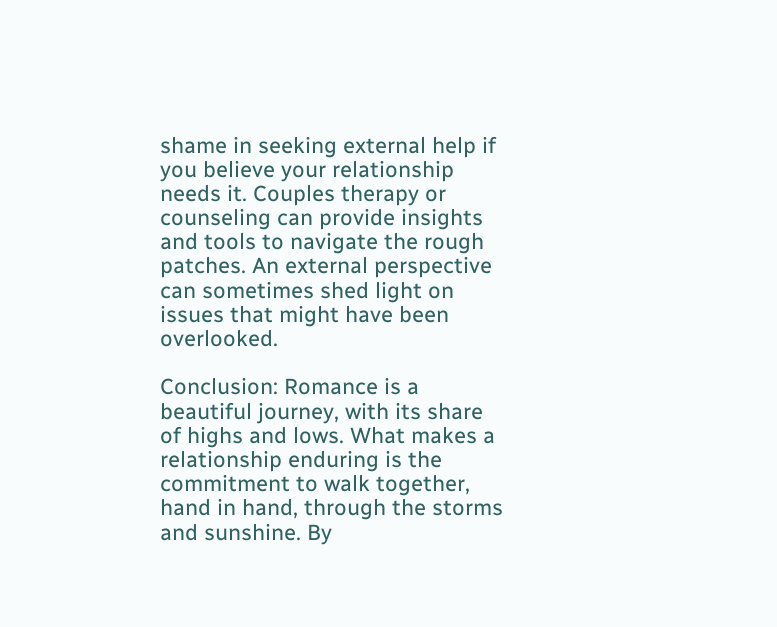shame in seeking external help if you believe your relationship needs it. Couples therapy or counseling can provide insights and tools to navigate the rough patches. An external perspective can sometimes shed light on issues that might have been overlooked.

Conclusion: Romance is a beautiful journey, with its share of highs and lows. What makes a relationship enduring is the commitment to walk together, hand in hand, through the storms and sunshine. By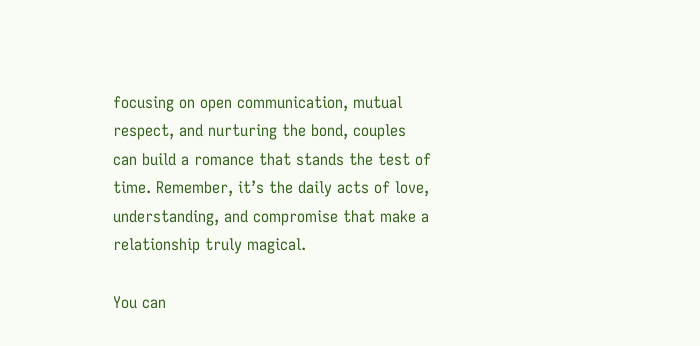focusing on open communication, mutual respect, and nurturing the bond, couples can build a romance that stands the test of time. Remember, it’s the daily acts of love, understanding, and compromise that make a relationship truly magical.

You can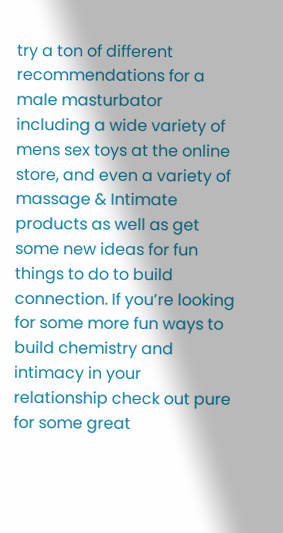try a ton of different recommendations for a male masturbator including a wide variety of mens sex toys at the online store, and even a variety of massage & Intimate products as well as get some new ideas for fun things to do to build connection. If you’re looking for some more fun ways to build chemistry and intimacy in your relationship check out pure for some great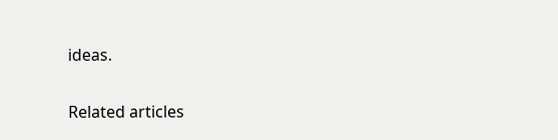ideas.

Related articles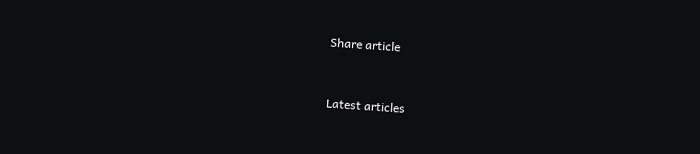Share article


Latest articles